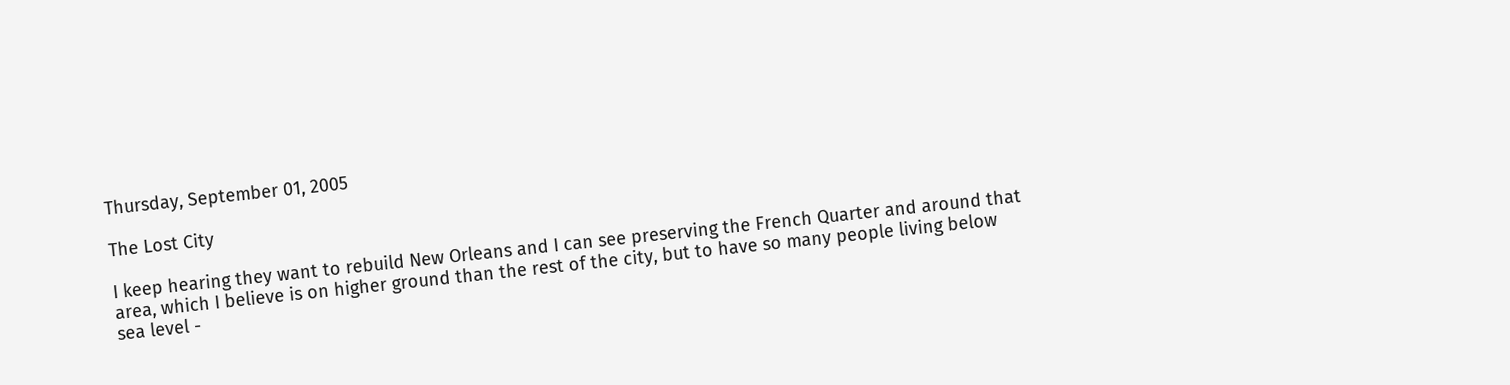Thursday, September 01, 2005

The Lost City

I keep hearing they want to rebuild New Orleans and I can see preserving the French Quarter and around that area, which I believe is on higher ground than the rest of the city, but to have so many people living below sea level -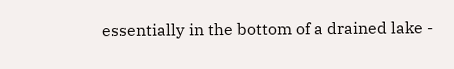essentially in the bottom of a drained lake -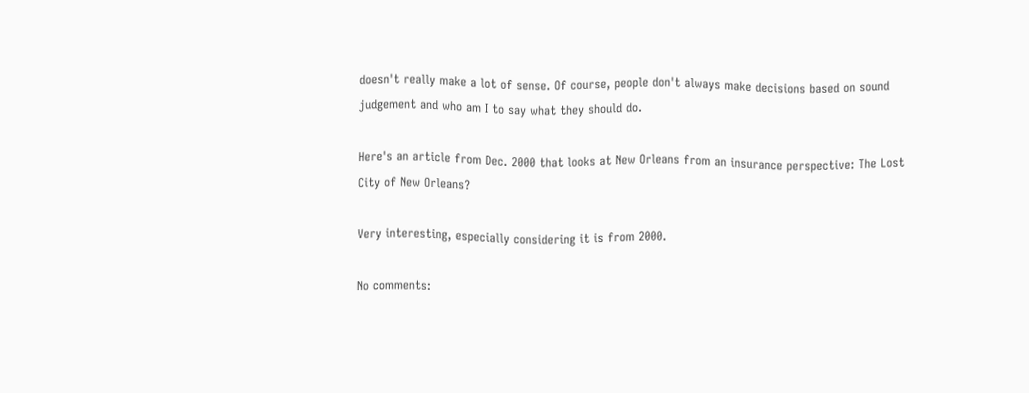doesn't really make a lot of sense. Of course, people don't always make decisions based on sound judgement and who am I to say what they should do.

Here's an article from Dec. 2000 that looks at New Orleans from an insurance perspective: The Lost City of New Orleans?

Very interesting, especially considering it is from 2000.

No comments: